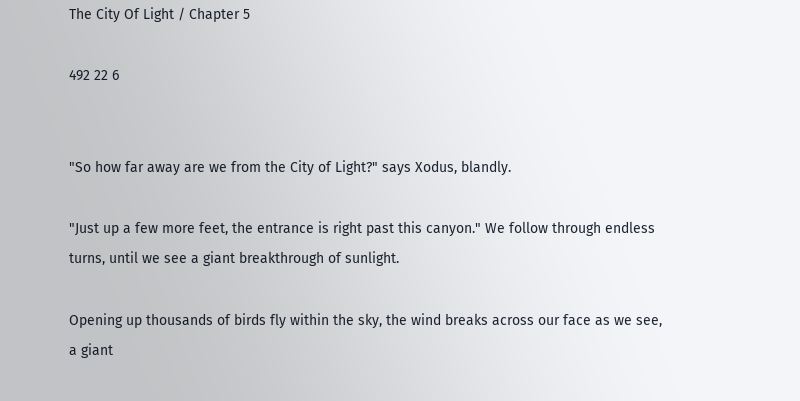The City Of Light / Chapter 5

492 22 6


"So how far away are we from the City of Light?" says Xodus, blandly.

"Just up a few more feet, the entrance is right past this canyon." We follow through endless turns, until we see a giant breakthrough of sunlight.

Opening up thousands of birds fly within the sky, the wind breaks across our face as we see, a giant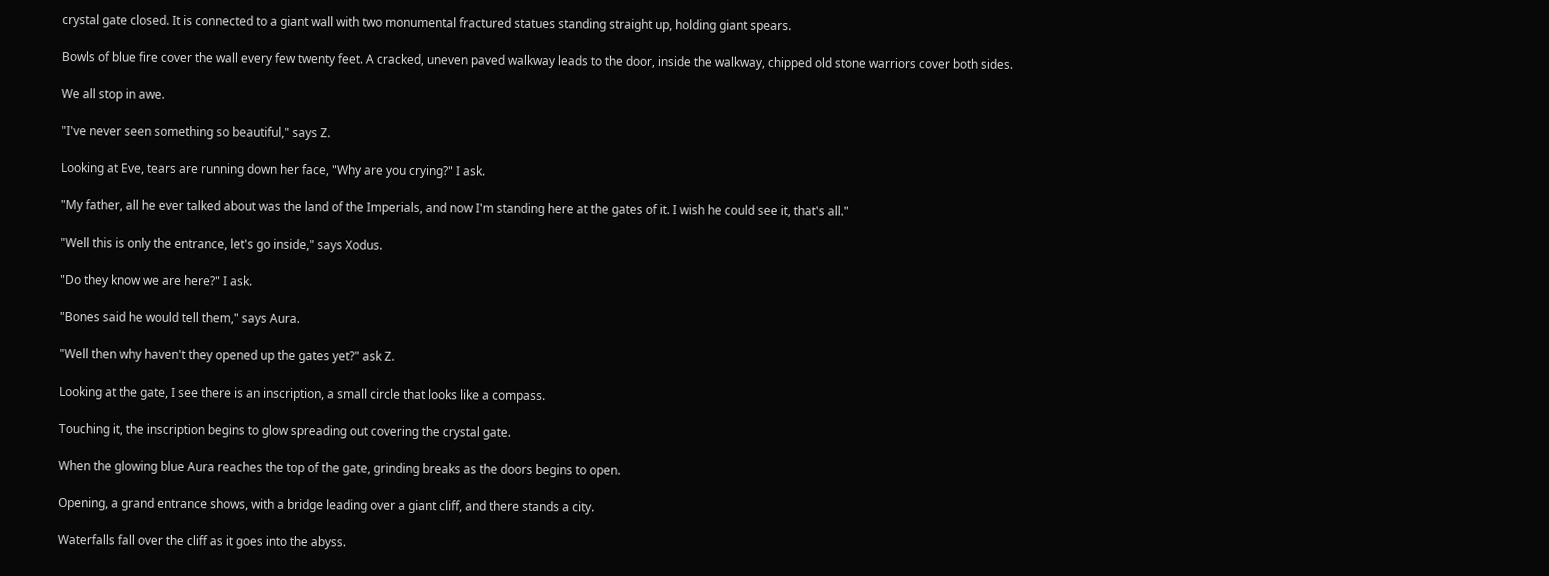crystal gate closed. It is connected to a giant wall with two monumental fractured statues standing straight up, holding giant spears.

Bowls of blue fire cover the wall every few twenty feet. A cracked, uneven paved walkway leads to the door, inside the walkway, chipped old stone warriors cover both sides.

We all stop in awe.

"I've never seen something so beautiful," says Z.

Looking at Eve, tears are running down her face, "Why are you crying?" I ask.

"My father, all he ever talked about was the land of the Imperials, and now I'm standing here at the gates of it. I wish he could see it, that's all."

"Well this is only the entrance, let's go inside," says Xodus.

"Do they know we are here?" I ask.

"Bones said he would tell them," says Aura.

"Well then why haven't they opened up the gates yet?" ask Z.

Looking at the gate, I see there is an inscription, a small circle that looks like a compass.

Touching it, the inscription begins to glow spreading out covering the crystal gate.

When the glowing blue Aura reaches the top of the gate, grinding breaks as the doors begins to open.

Opening, a grand entrance shows, with a bridge leading over a giant cliff, and there stands a city.

Waterfalls fall over the cliff as it goes into the abyss.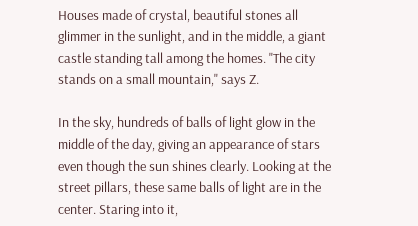Houses made of crystal, beautiful stones all glimmer in the sunlight, and in the middle, a giant castle standing tall among the homes. "The city stands on a small mountain," says Z.

In the sky, hundreds of balls of light glow in the middle of the day, giving an appearance of stars even though the sun shines clearly. Looking at the street pillars, these same balls of light are in the center. Staring into it,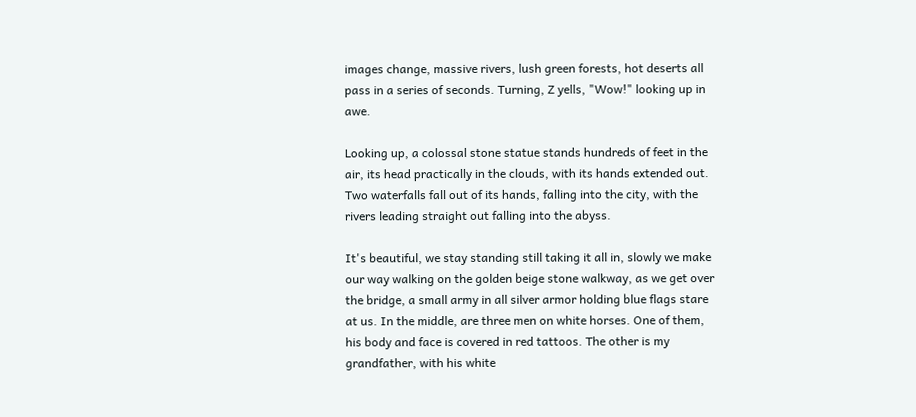images change, massive rivers, lush green forests, hot deserts all pass in a series of seconds. Turning, Z yells, "Wow!" looking up in awe.

Looking up, a colossal stone statue stands hundreds of feet in the air, its head practically in the clouds, with its hands extended out. Two waterfalls fall out of its hands, falling into the city, with the rivers leading straight out falling into the abyss.

It's beautiful, we stay standing still taking it all in, slowly we make our way walking on the golden beige stone walkway, as we get over the bridge, a small army in all silver armor holding blue flags stare at us. In the middle, are three men on white horses. One of them, his body and face is covered in red tattoos. The other is my grandfather, with his white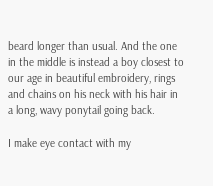beard longer than usual. And the one in the middle is instead a boy closest to our age in beautiful embroidery, rings and chains on his neck with his hair in a long, wavy ponytail going back.

I make eye contact with my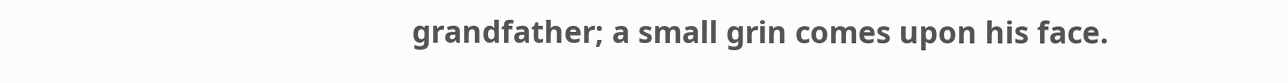grandfather; a small grin comes upon his face.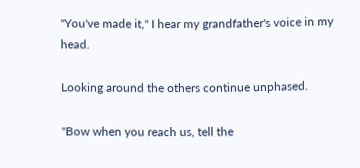"You've made it," I hear my grandfather's voice in my head.

Looking around the others continue unphased.

"Bow when you reach us, tell the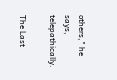others," he says, telepathically.

The Last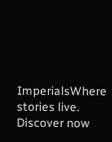ImperialsWhere stories live. Discover now